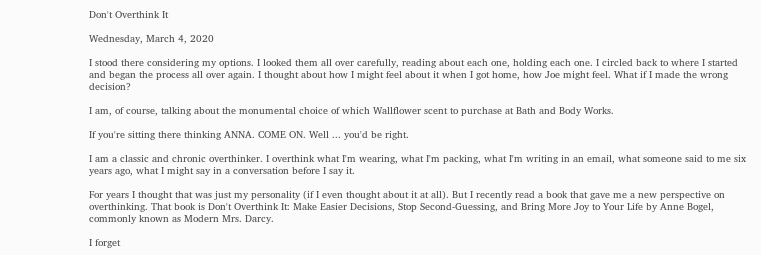Don't Overthink It

Wednesday, March 4, 2020

I stood there considering my options. I looked them all over carefully, reading about each one, holding each one. I circled back to where I started and began the process all over again. I thought about how I might feel about it when I got home, how Joe might feel. What if I made the wrong decision?

I am, of course, talking about the monumental choice of which Wallflower scent to purchase at Bath and Body Works.

If you're sitting there thinking ANNA. COME ON. Well ... you'd be right.

I am a classic and chronic overthinker. I overthink what I'm wearing, what I'm packing, what I'm writing in an email, what someone said to me six years ago, what I might say in a conversation before I say it.

For years I thought that was just my personality (if I even thought about it at all). But I recently read a book that gave me a new perspective on overthinking. That book is Don't Overthink It: Make Easier Decisions, Stop Second-Guessing, and Bring More Joy to Your Life by Anne Bogel, commonly known as Modern Mrs. Darcy.

I forget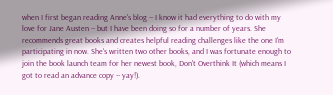when I first began reading Anne's blog -- I know it had everything to do with my love for Jane Austen -- but I have been doing so for a number of years. She recommends great books and creates helpful reading challenges like the one I'm participating in now. She's written two other books, and I was fortunate enough to join the book launch team for her newest book, Don't Overthink It (which means I got to read an advance copy -- yay!).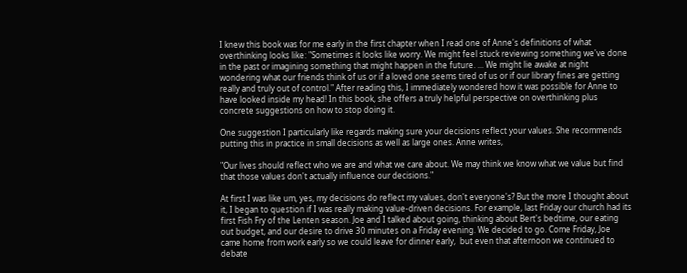I knew this book was for me early in the first chapter when I read one of Anne's definitions of what overthinking looks like: "Sometimes it looks like worry. We might feel stuck reviewing something we've done in the past or imagining something that might happen in the future. ... We might lie awake at night wondering what our friends think of us or if a loved one seems tired of us or if our library fines are getting really and truly out of control." After reading this, I immediately wondered how it was possible for Anne to have looked inside my head! In this book, she offers a truly helpful perspective on overthinking plus concrete suggestions on how to stop doing it.

One suggestion I particularly like regards making sure your decisions reflect your values. She recommends putting this in practice in small decisions as well as large ones. Anne writes,

"Our lives should reflect who we are and what we care about. We may think we know what we value but find that those values don't actually influence our decisions."

At first I was like um, yes, my decisions do reflect my values, don't everyone's? But the more I thought about it, I began to question if I was really making value-driven decisions. For example, last Friday our church had its first Fish Fry of the Lenten season. Joe and I talked about going, thinking about Bert's bedtime, our eating out budget, and our desire to drive 30 minutes on a Friday evening. We decided to go. Come Friday, Joe came home from work early so we could leave for dinner early,  but even that afternoon we continued to debate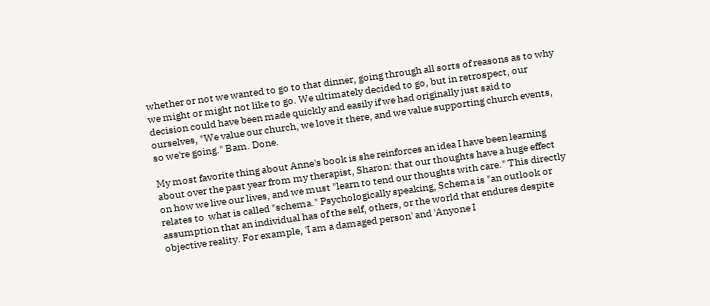whether or not we wanted to go to that dinner, going through all sorts of reasons as to why we might or might not like to go. We ultimately decided to go, but in retrospect, our decision could have been made quickly and easily if we had originally just said to ourselves, "We value our church, we love it there, and we value supporting church events, so we're going." Bam. Done.

My most favorite thing about Anne's book is she reinforces an idea I have been learning about over the past year from my therapist, Sharon: that our thoughts have a huge effect on how we live our lives, and we must "learn to tend our thoughts with care." This directly relates to  what is called "schema." Psychologically speaking, Schema is "an outlook or assumption that an individual has of the self, others, or the world that endures despite objective reality. For example, 'I am a damaged person' and 'Anyone I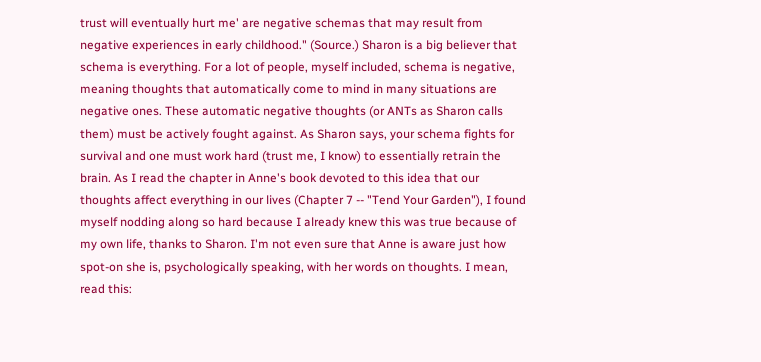trust will eventually hurt me' are negative schemas that may result from negative experiences in early childhood." (Source.) Sharon is a big believer that schema is everything. For a lot of people, myself included, schema is negative, meaning thoughts that automatically come to mind in many situations are negative ones. These automatic negative thoughts (or ANTs as Sharon calls them) must be actively fought against. As Sharon says, your schema fights for survival and one must work hard (trust me, I know) to essentially retrain the brain. As I read the chapter in Anne's book devoted to this idea that our thoughts affect everything in our lives (Chapter 7 -- "Tend Your Garden"), I found myself nodding along so hard because I already knew this was true because of my own life, thanks to Sharon. I'm not even sure that Anne is aware just how spot-on she is, psychologically speaking, with her words on thoughts. I mean, read this: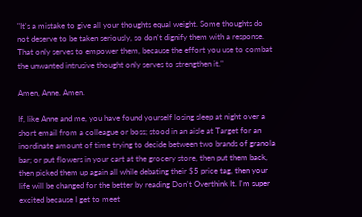"It's a mistake to give all your thoughts equal weight. Some thoughts do not deserve to be taken seriously, so don't dignify them with a response. That only serves to empower them, because the effort you use to combat the unwanted intrusive thought only serves to strengthen it."

Amen, Anne. Amen.

If, like Anne and me, you have found yourself losing sleep at night over a short email from a colleague or boss; stood in an aisle at Target for an inordinate amount of time trying to decide between two brands of granola bar; or put flowers in your cart at the grocery store, then put them back, then picked them up again all while debating their $5 price tag, then your life will be changed for the better by reading Don't Overthink It. I'm super excited because I get to meet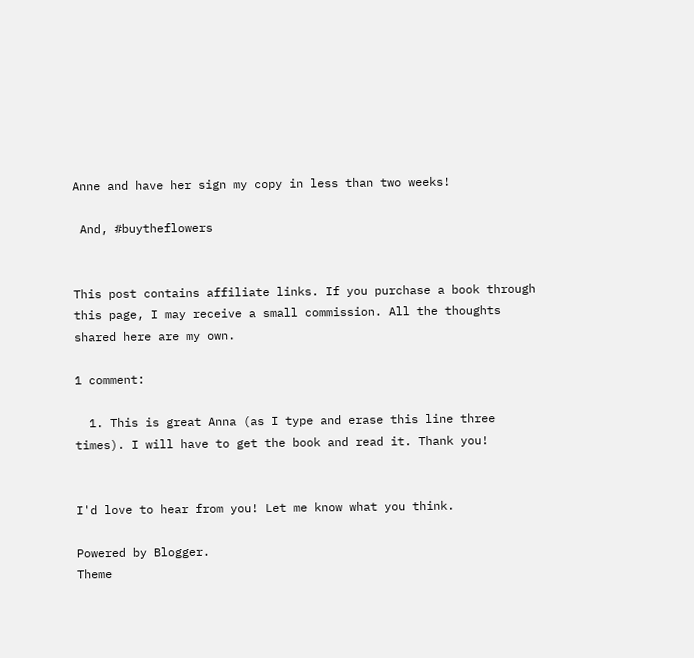Anne and have her sign my copy in less than two weeks!

 And, #buytheflowers


This post contains affiliate links. If you purchase a book through this page, I may receive a small commission. All the thoughts shared here are my own.

1 comment:

  1. This is great Anna (as I type and erase this line three times). I will have to get the book and read it. Thank you!


I'd love to hear from you! Let me know what you think.

Powered by Blogger.
Theme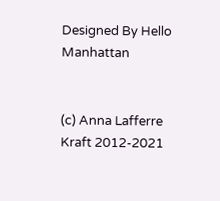Designed By Hello Manhattan


(c) Anna Lafferre Kraft 2012-2021